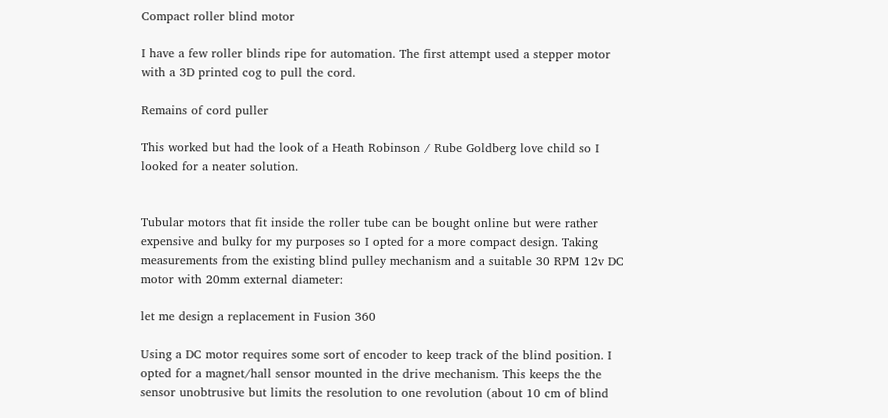Compact roller blind motor

I have a few roller blinds ripe for automation. The first attempt used a stepper motor with a 3D printed cog to pull the cord.

Remains of cord puller

This worked but had the look of a Heath Robinson / Rube Goldberg love child so I looked for a neater solution.


Tubular motors that fit inside the roller tube can be bought online but were rather expensive and bulky for my purposes so I opted for a more compact design. Taking measurements from the existing blind pulley mechanism and a suitable 30 RPM 12v DC motor with 20mm external diameter:

let me design a replacement in Fusion 360

Using a DC motor requires some sort of encoder to keep track of the blind position. I opted for a magnet/hall sensor mounted in the drive mechanism. This keeps the the sensor unobtrusive but limits the resolution to one revolution (about 10 cm of blind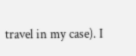travel in my case). I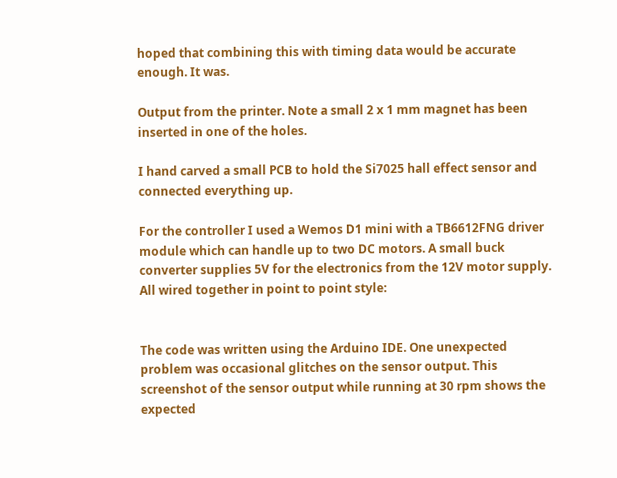hoped that combining this with timing data would be accurate enough. It was.

Output from the printer. Note a small 2 x 1 mm magnet has been inserted in one of the holes.

I hand carved a small PCB to hold the Si7025 hall effect sensor and connected everything up.

For the controller I used a Wemos D1 mini with a TB6612FNG driver module which can handle up to two DC motors. A small buck converter supplies 5V for the electronics from the 12V motor supply. All wired together in point to point style:


The code was written using the Arduino IDE. One unexpected problem was occasional glitches on the sensor output. This screenshot of the sensor output while running at 30 rpm shows the expected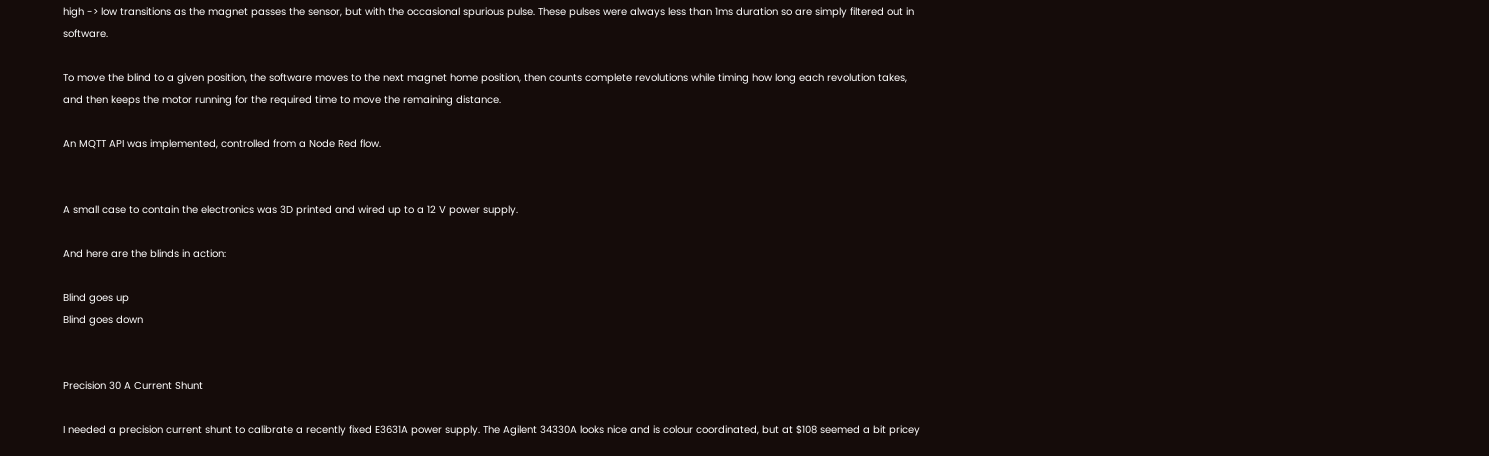high -> low transitions as the magnet passes the sensor, but with the occasional spurious pulse. These pulses were always less than 1ms duration so are simply filtered out in software.

To move the blind to a given position, the software moves to the next magnet home position, then counts complete revolutions while timing how long each revolution takes, and then keeps the motor running for the required time to move the remaining distance.

An MQTT API was implemented, controlled from a Node Red flow.


A small case to contain the electronics was 3D printed and wired up to a 12 V power supply.

And here are the blinds in action:

Blind goes up
Blind goes down


Precision 30 A Current Shunt

I needed a precision current shunt to calibrate a recently fixed E3631A power supply. The Agilent 34330A looks nice and is colour coordinated, but at $108 seemed a bit pricey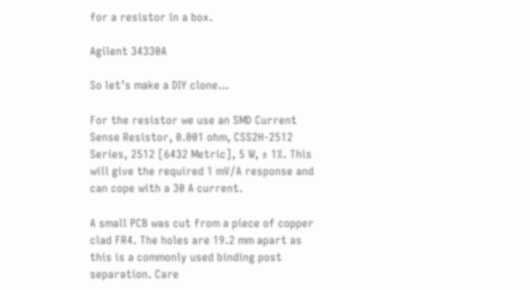for a resistor in a box.

Agilent 34330A

So let’s make a DIY clone…

For the resistor we use an SMD Current Sense Resistor, 0.001 ohm, CSS2H-2512 Series, 2512 [6432 Metric], 5 W, ± 1%. This will give the required 1 mV/A response and can cope with a 30 A current.

A small PCB was cut from a piece of copper clad FR4. The holes are 19.2 mm apart as this is a commonly used binding post separation. Care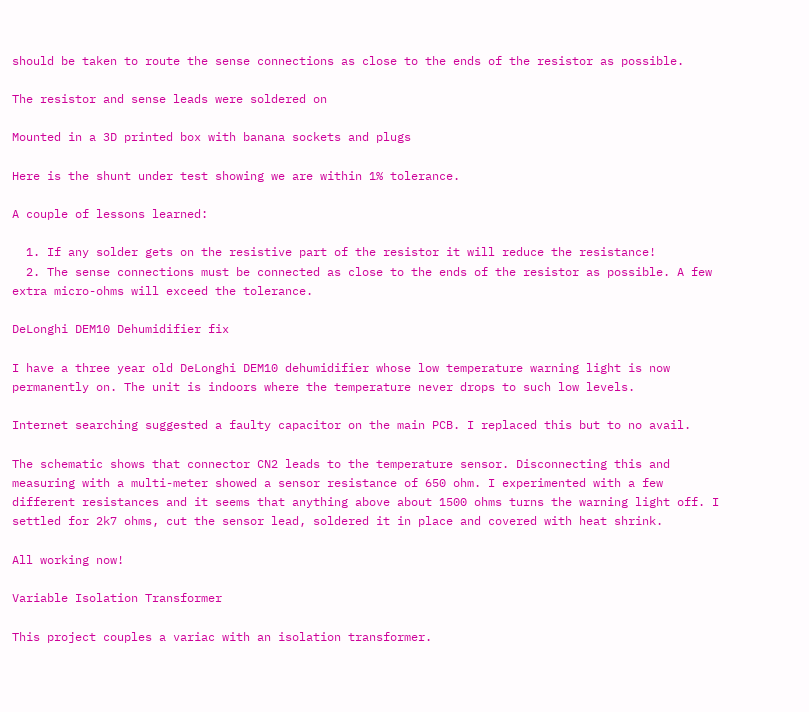should be taken to route the sense connections as close to the ends of the resistor as possible.

The resistor and sense leads were soldered on

Mounted in a 3D printed box with banana sockets and plugs

Here is the shunt under test showing we are within 1% tolerance.

A couple of lessons learned:

  1. If any solder gets on the resistive part of the resistor it will reduce the resistance!
  2. The sense connections must be connected as close to the ends of the resistor as possible. A few extra micro-ohms will exceed the tolerance.

DeLonghi DEM10 Dehumidifier fix

I have a three year old DeLonghi DEM10 dehumidifier whose low temperature warning light is now permanently on. The unit is indoors where the temperature never drops to such low levels.

Internet searching suggested a faulty capacitor on the main PCB. I replaced this but to no avail.

The schematic shows that connector CN2 leads to the temperature sensor. Disconnecting this and measuring with a multi-meter showed a sensor resistance of 650 ohm. I experimented with a few different resistances and it seems that anything above about 1500 ohms turns the warning light off. I settled for 2k7 ohms, cut the sensor lead, soldered it in place and covered with heat shrink.

All working now!

Variable Isolation Transformer

This project couples a variac with an isolation transformer.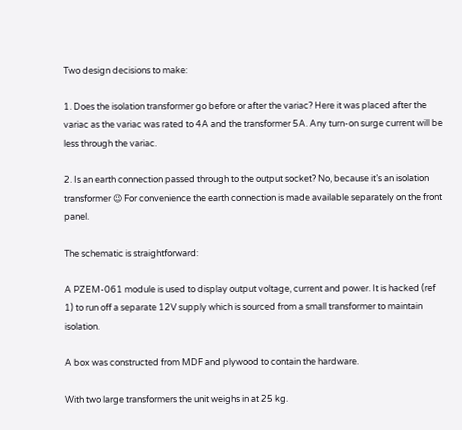Two design decisions to make:

1. Does the isolation transformer go before or after the variac? Here it was placed after the variac as the variac was rated to 4A and the transformer 5A. Any turn-on surge current will be less through the variac.

2. Is an earth connection passed through to the output socket? No, because it’s an isolation transformer 😉 For convenience the earth connection is made available separately on the front panel.

The schematic is straightforward:

A PZEM-061 module is used to display output voltage, current and power. It is hacked (ref 1) to run off a separate 12V supply which is sourced from a small transformer to maintain isolation.

A box was constructed from MDF and plywood to contain the hardware.

With two large transformers the unit weighs in at 25 kg.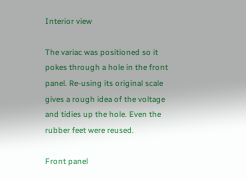Interior view

The variac was positioned so it pokes through a hole in the front panel. Re-using its original scale gives a rough idea of the voltage and tidies up the hole. Even the rubber feet were reused.

Front panel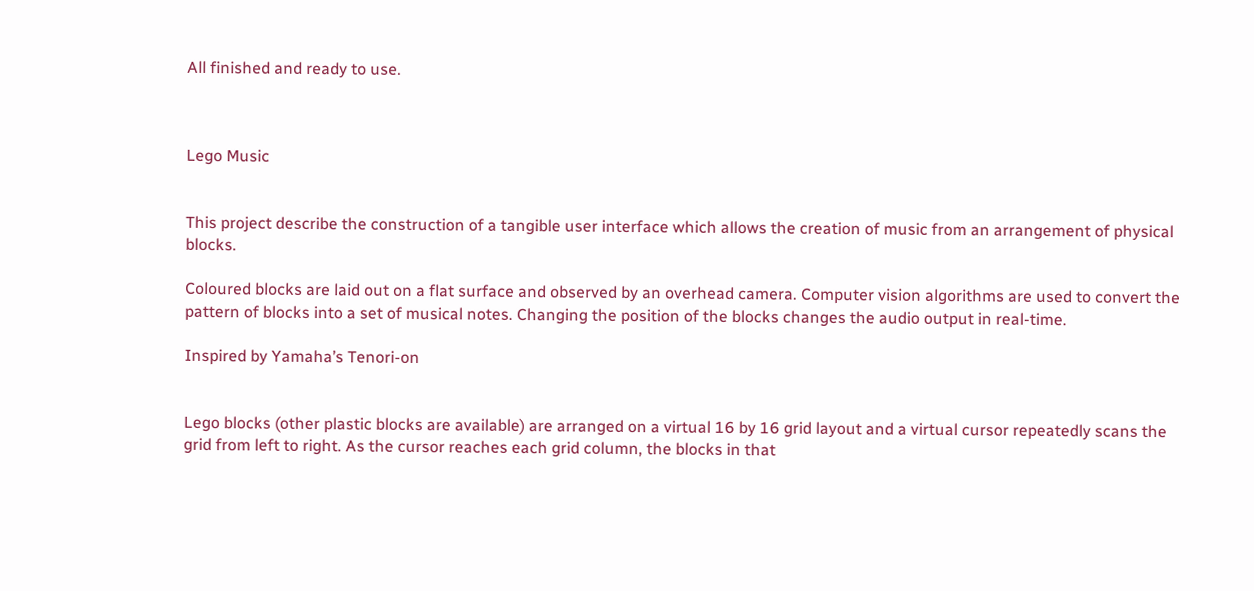All finished and ready to use.



Lego Music


This project describe the construction of a tangible user interface which allows the creation of music from an arrangement of physical blocks.

Coloured blocks are laid out on a flat surface and observed by an overhead camera. Computer vision algorithms are used to convert the pattern of blocks into a set of musical notes. Changing the position of the blocks changes the audio output in real-time.

Inspired by Yamaha’s Tenori-on


Lego blocks (other plastic blocks are available) are arranged on a virtual 16 by 16 grid layout and a virtual cursor repeatedly scans the grid from left to right. As the cursor reaches each grid column, the blocks in that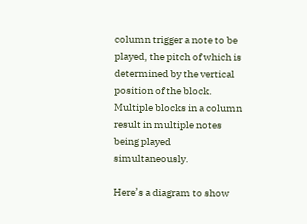column trigger a note to be played, the pitch of which is determined by the vertical position of the block. Multiple blocks in a column result in multiple notes being played simultaneously.

Here’s a diagram to show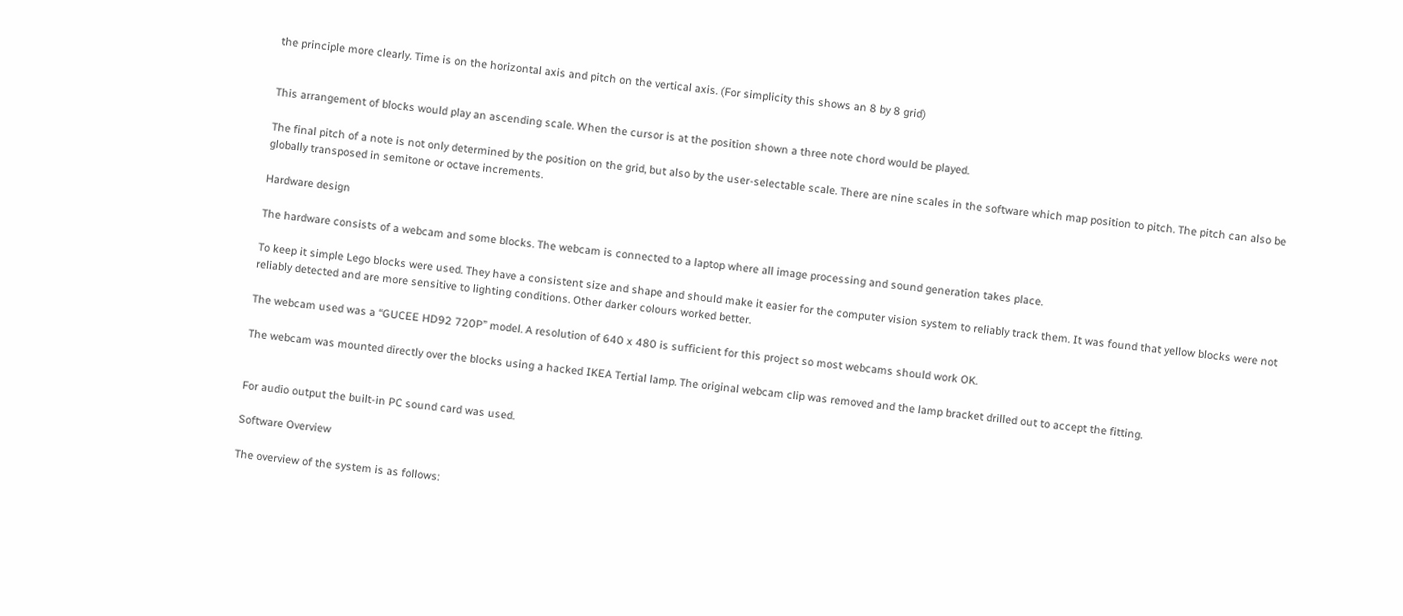the principle more clearly. Time is on the horizontal axis and pitch on the vertical axis. (For simplicity this shows an 8 by 8 grid)


This arrangement of blocks would play an ascending scale. When the cursor is at the position shown a three note chord would be played.

The final pitch of a note is not only determined by the position on the grid, but also by the user-selectable scale. There are nine scales in the software which map position to pitch. The pitch can also be globally transposed in semitone or octave increments.

Hardware design

The hardware consists of a webcam and some blocks. The webcam is connected to a laptop where all image processing and sound generation takes place.

To keep it simple Lego blocks were used. They have a consistent size and shape and should make it easier for the computer vision system to reliably track them. It was found that yellow blocks were not reliably detected and are more sensitive to lighting conditions. Other darker colours worked better.

The webcam used was a “GUCEE HD92 720P” model. A resolution of 640 x 480 is sufficient for this project so most webcams should work OK.

The webcam was mounted directly over the blocks using a hacked IKEA Tertial lamp. The original webcam clip was removed and the lamp bracket drilled out to accept the fitting.


For audio output the built-in PC sound card was used.

Software Overview

The overview of the system is as follows: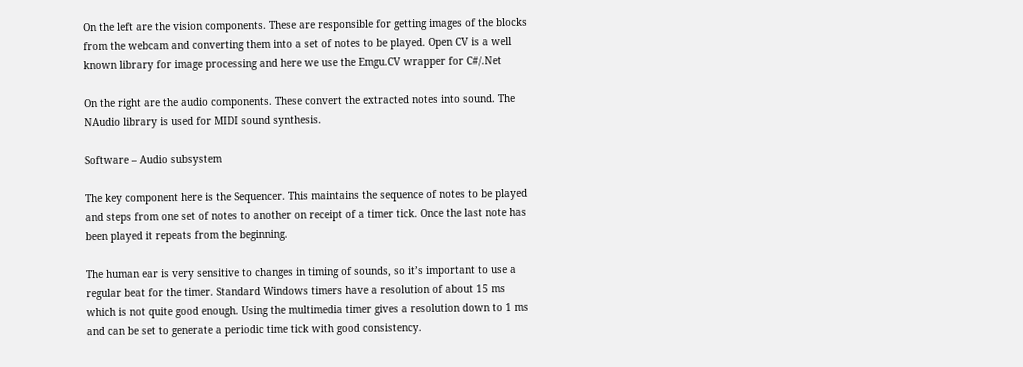On the left are the vision components. These are responsible for getting images of the blocks from the webcam and converting them into a set of notes to be played. Open CV is a well known library for image processing and here we use the Emgu.CV wrapper for C#/.Net

On the right are the audio components. These convert the extracted notes into sound. The NAudio library is used for MIDI sound synthesis.

Software – Audio subsystem

The key component here is the Sequencer. This maintains the sequence of notes to be played and steps from one set of notes to another on receipt of a timer tick. Once the last note has been played it repeats from the beginning.

The human ear is very sensitive to changes in timing of sounds, so it’s important to use a regular beat for the timer. Standard Windows timers have a resolution of about 15 ms which is not quite good enough. Using the multimedia timer gives a resolution down to 1 ms and can be set to generate a periodic time tick with good consistency.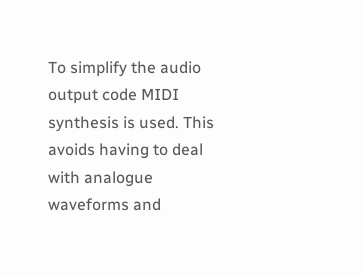To simplify the audio output code MIDI synthesis is used. This avoids having to deal with analogue waveforms and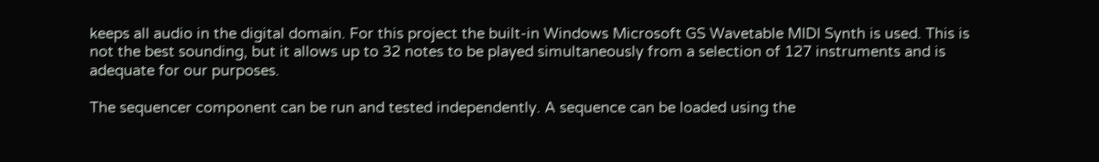keeps all audio in the digital domain. For this project the built-in Windows Microsoft GS Wavetable MIDI Synth is used. This is not the best sounding, but it allows up to 32 notes to be played simultaneously from a selection of 127 instruments and is adequate for our purposes.

The sequencer component can be run and tested independently. A sequence can be loaded using the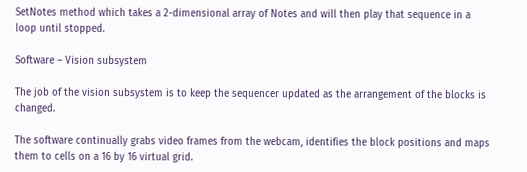SetNotes method which takes a 2-dimensional array of Notes and will then play that sequence in a loop until stopped.

Software – Vision subsystem

The job of the vision subsystem is to keep the sequencer updated as the arrangement of the blocks is changed.

The software continually grabs video frames from the webcam, identifies the block positions and maps them to cells on a 16 by 16 virtual grid.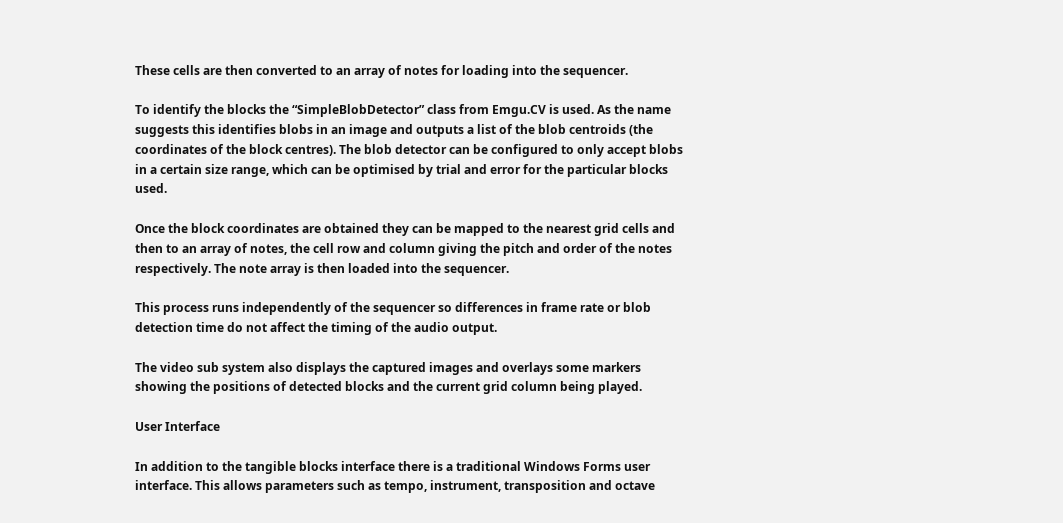These cells are then converted to an array of notes for loading into the sequencer.

To identify the blocks the “SimpleBlobDetector” class from Emgu.CV is used. As the name suggests this identifies blobs in an image and outputs a list of the blob centroids (the coordinates of the block centres). The blob detector can be configured to only accept blobs in a certain size range, which can be optimised by trial and error for the particular blocks used.

Once the block coordinates are obtained they can be mapped to the nearest grid cells and then to an array of notes, the cell row and column giving the pitch and order of the notes respectively. The note array is then loaded into the sequencer.

This process runs independently of the sequencer so differences in frame rate or blob detection time do not affect the timing of the audio output.

The video sub system also displays the captured images and overlays some markers showing the positions of detected blocks and the current grid column being played.

User Interface

In addition to the tangible blocks interface there is a traditional Windows Forms user interface. This allows parameters such as tempo, instrument, transposition and octave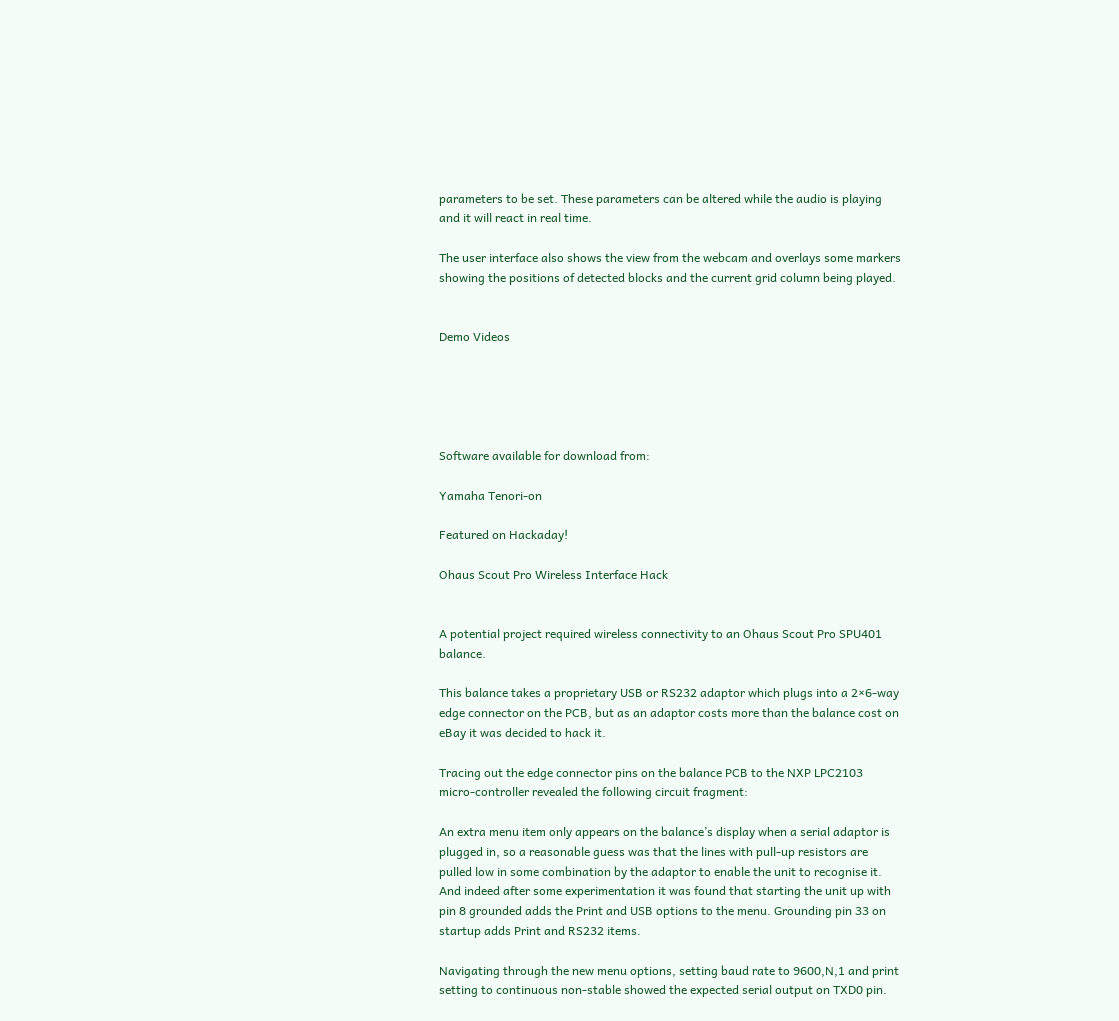parameters to be set. These parameters can be altered while the audio is playing and it will react in real time.

The user interface also shows the view from the webcam and overlays some markers showing the positions of detected blocks and the current grid column being played.


Demo Videos





Software available for download from:

Yamaha Tenori-on

Featured on Hackaday!

Ohaus Scout Pro Wireless Interface Hack


A potential project required wireless connectivity to an Ohaus Scout Pro SPU401 balance.

This balance takes a proprietary USB or RS232 adaptor which plugs into a 2×6-way edge connector on the PCB, but as an adaptor costs more than the balance cost on eBay it was decided to hack it.

Tracing out the edge connector pins on the balance PCB to the NXP LPC2103 micro-controller revealed the following circuit fragment:

An extra menu item only appears on the balance’s display when a serial adaptor is plugged in, so a reasonable guess was that the lines with pull-up resistors are pulled low in some combination by the adaptor to enable the unit to recognise it. And indeed after some experimentation it was found that starting the unit up with pin 8 grounded adds the Print and USB options to the menu. Grounding pin 33 on startup adds Print and RS232 items.

Navigating through the new menu options, setting baud rate to 9600,N,1 and print setting to continuous non-stable showed the expected serial output on TXD0 pin.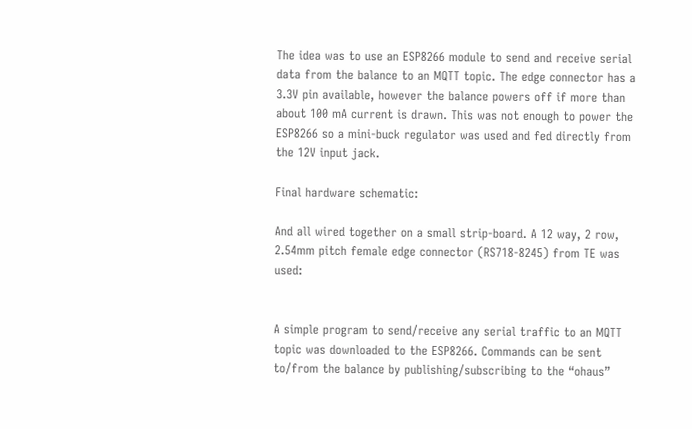The idea was to use an ESP8266 module to send and receive serial data from the balance to an MQTT topic. The edge connector has a 3.3V pin available, however the balance powers off if more than about 100 mA current is drawn. This was not enough to power the ESP8266 so a mini-buck regulator was used and fed directly from the 12V input jack.

Final hardware schematic:

And all wired together on a small strip-board. A 12 way, 2 row, 2.54mm pitch female edge connector (RS718-8245) from TE was used:


A simple program to send/receive any serial traffic to an MQTT topic was downloaded to the ESP8266. Commands can be sent to/from the balance by publishing/subscribing to the “ohaus”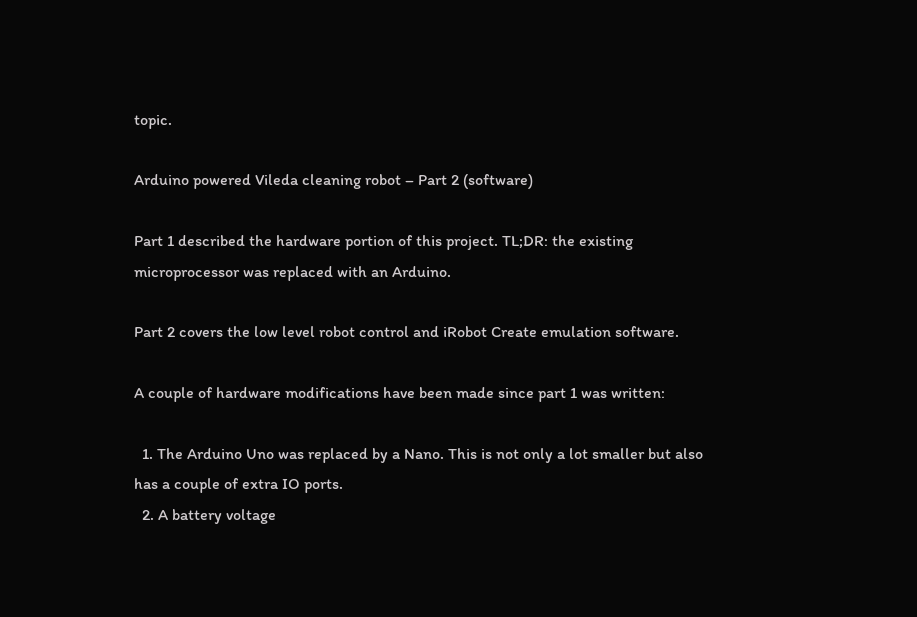topic.

Arduino powered Vileda cleaning robot – Part 2 (software)

Part 1 described the hardware portion of this project. TL;DR: the existing microprocessor was replaced with an Arduino.

Part 2 covers the low level robot control and iRobot Create emulation software.

A couple of hardware modifications have been made since part 1 was written:

  1. The Arduino Uno was replaced by a Nano. This is not only a lot smaller but also has a couple of extra IO ports.
  2. A battery voltage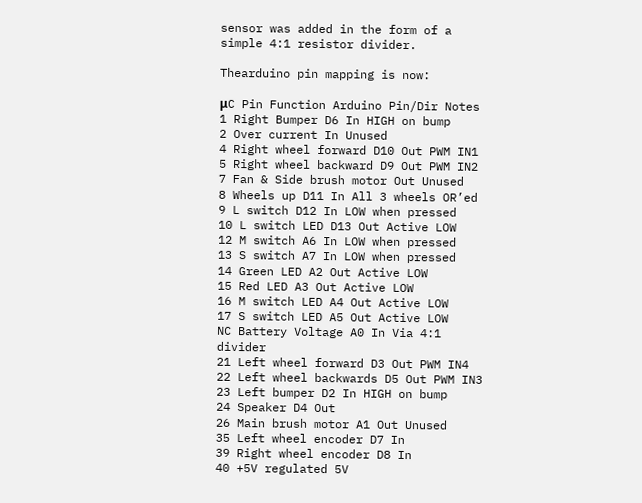sensor was added in the form of a simple 4:1 resistor divider.

Thearduino pin mapping is now:

μC Pin Function Arduino Pin/Dir Notes
1 Right Bumper D6 In HIGH on bump
2 Over current In Unused
4 Right wheel forward D10 Out PWM IN1
5 Right wheel backward D9 Out PWM IN2
7 Fan & Side brush motor Out Unused
8 Wheels up D11 In All 3 wheels OR’ed
9 L switch D12 In LOW when pressed
10 L switch LED D13 Out Active LOW
12 M switch A6 In LOW when pressed
13 S switch A7 In LOW when pressed
14 Green LED A2 Out Active LOW
15 Red LED A3 Out Active LOW
16 M switch LED A4 Out Active LOW
17 S switch LED A5 Out Active LOW
NC Battery Voltage A0 In Via 4:1 divider
21 Left wheel forward D3 Out PWM IN4
22 Left wheel backwards D5 Out PWM IN3
23 Left bumper D2 In HIGH on bump
24 Speaker D4 Out
26 Main brush motor A1 Out Unused
35 Left wheel encoder D7 In
39 Right wheel encoder D8 In
40 +5V regulated 5V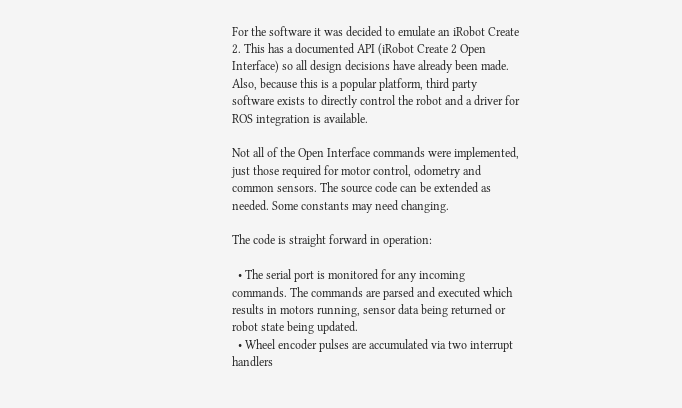For the software it was decided to emulate an iRobot Create 2. This has a documented API (iRobot Create 2 Open Interface) so all design decisions have already been made. Also, because this is a popular platform, third party software exists to directly control the robot and a driver for ROS integration is available.

Not all of the Open Interface commands were implemented, just those required for motor control, odometry and common sensors. The source code can be extended as needed. Some constants may need changing.

The code is straight forward in operation:

  • The serial port is monitored for any incoming commands. The commands are parsed and executed which results in motors running, sensor data being returned or robot state being updated.
  • Wheel encoder pulses are accumulated via two interrupt handlers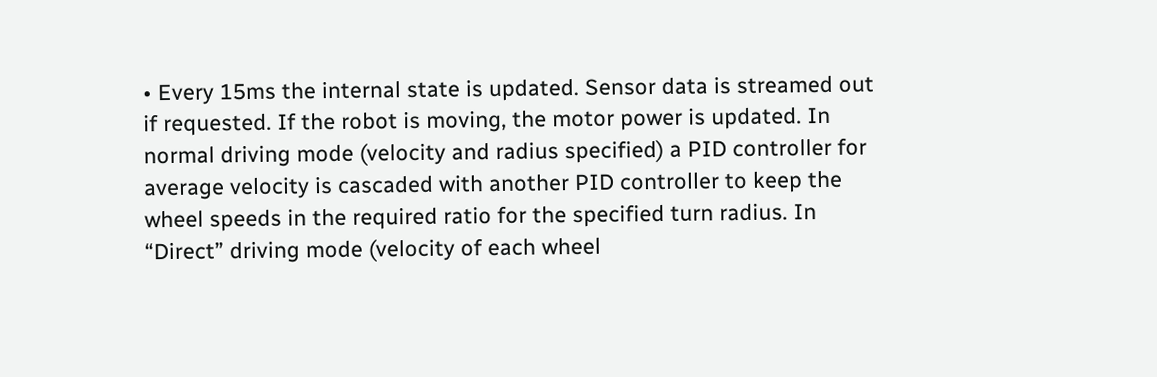• Every 15ms the internal state is updated. Sensor data is streamed out if requested. If the robot is moving, the motor power is updated. In normal driving mode (velocity and radius specified) a PID controller for average velocity is cascaded with another PID controller to keep the wheel speeds in the required ratio for the specified turn radius. In “Direct” driving mode (velocity of each wheel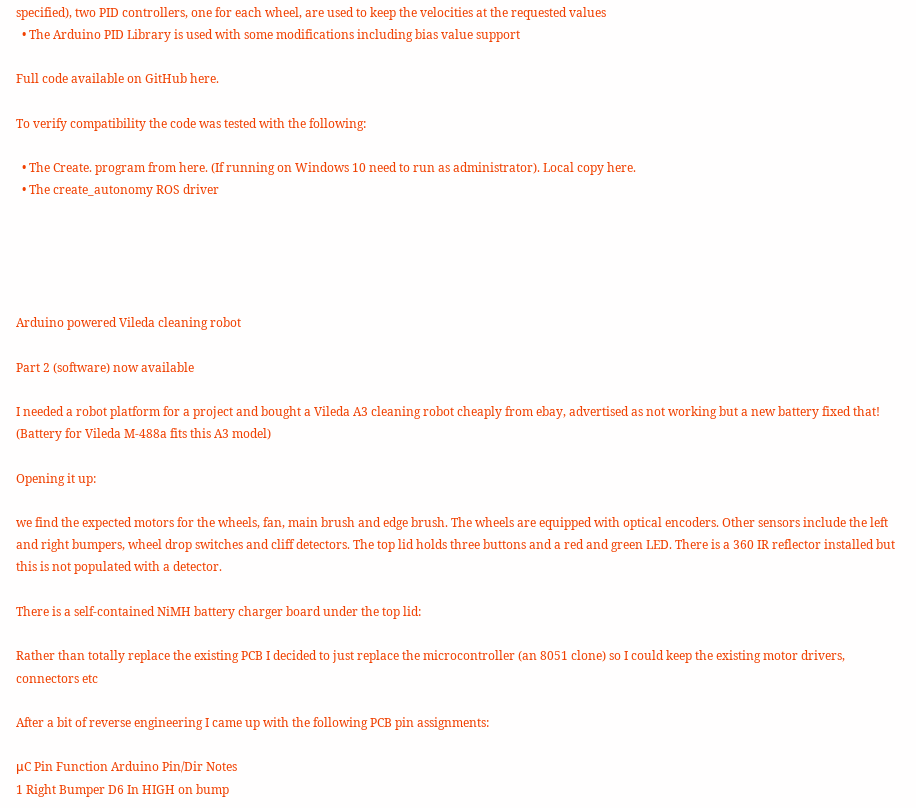specified), two PID controllers, one for each wheel, are used to keep the velocities at the requested values
  • The Arduino PID Library is used with some modifications including bias value support

Full code available on GitHub here.

To verify compatibility the code was tested with the following:

  • The Create. program from here. (If running on Windows 10 need to run as administrator). Local copy here.
  • The create_autonomy ROS driver





Arduino powered Vileda cleaning robot

Part 2 (software) now available

I needed a robot platform for a project and bought a Vileda A3 cleaning robot cheaply from ebay, advertised as not working but a new battery fixed that! (Battery for Vileda M-488a fits this A3 model)

Opening it up:

we find the expected motors for the wheels, fan, main brush and edge brush. The wheels are equipped with optical encoders. Other sensors include the left and right bumpers, wheel drop switches and cliff detectors. The top lid holds three buttons and a red and green LED. There is a 360 IR reflector installed but this is not populated with a detector.

There is a self-contained NiMH battery charger board under the top lid:

Rather than totally replace the existing PCB I decided to just replace the microcontroller (an 8051 clone) so I could keep the existing motor drivers, connectors etc

After a bit of reverse engineering I came up with the following PCB pin assignments:

μC Pin Function Arduino Pin/Dir Notes
1 Right Bumper D6 In HIGH on bump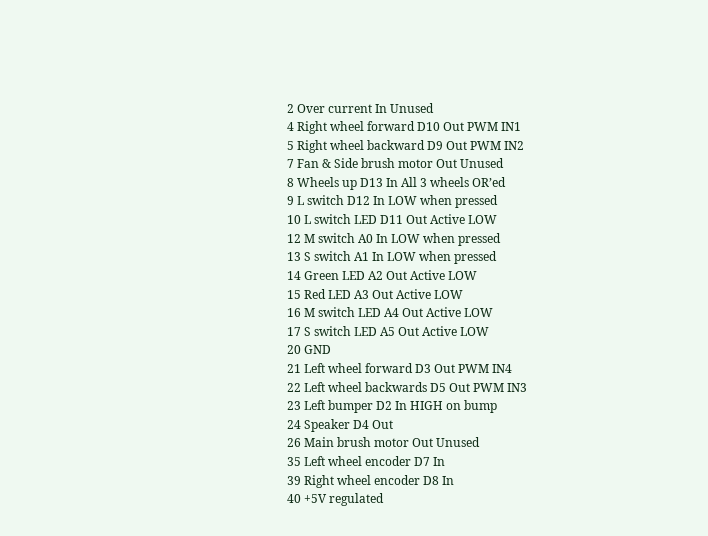2 Over current In Unused
4 Right wheel forward D10 Out PWM IN1
5 Right wheel backward D9 Out PWM IN2
7 Fan & Side brush motor Out Unused
8 Wheels up D13 In All 3 wheels OR’ed
9 L switch D12 In LOW when pressed
10 L switch LED D11 Out Active LOW
12 M switch A0 In LOW when pressed
13 S switch A1 In LOW when pressed
14 Green LED A2 Out Active LOW
15 Red LED A3 Out Active LOW
16 M switch LED A4 Out Active LOW
17 S switch LED A5 Out Active LOW
20 GND
21 Left wheel forward D3 Out PWM IN4
22 Left wheel backwards D5 Out PWM IN3
23 Left bumper D2 In HIGH on bump
24 Speaker D4 Out
26 Main brush motor Out Unused
35 Left wheel encoder D7 In
39 Right wheel encoder D8 In
40 +5V regulated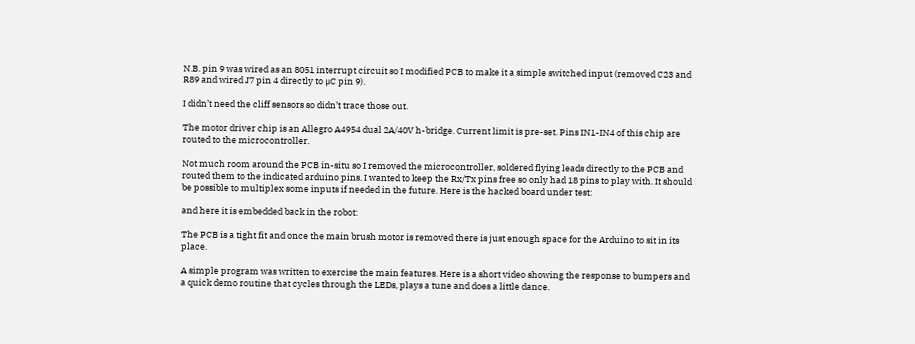N.B. pin 9 was wired as an 8051 interrupt circuit so I modified PCB to make it a simple switched input (removed C23 and R89 and wired J7 pin 4 directly to μC pin 9).

I didn’t need the cliff sensors so didn’t trace those out.

The motor driver chip is an Allegro A4954 dual 2A/40V h-bridge. Current limit is pre-set. Pins IN1-IN4 of this chip are routed to the microcontroller.

Not much room around the PCB in-situ so I removed the microcontroller, soldered flying leads directly to the PCB and routed them to the indicated arduino pins. I wanted to keep the Rx/Tx pins free so only had 18 pins to play with. It should be possible to multiplex some inputs if needed in the future. Here is the hacked board under test:

and here it is embedded back in the robot:

The PCB is a tight fit and once the main brush motor is removed there is just enough space for the Arduino to sit in its place.

A simple program was written to exercise the main features. Here is a short video showing the response to bumpers and a quick demo routine that cycles through the LEDs, plays a tune and does a little dance.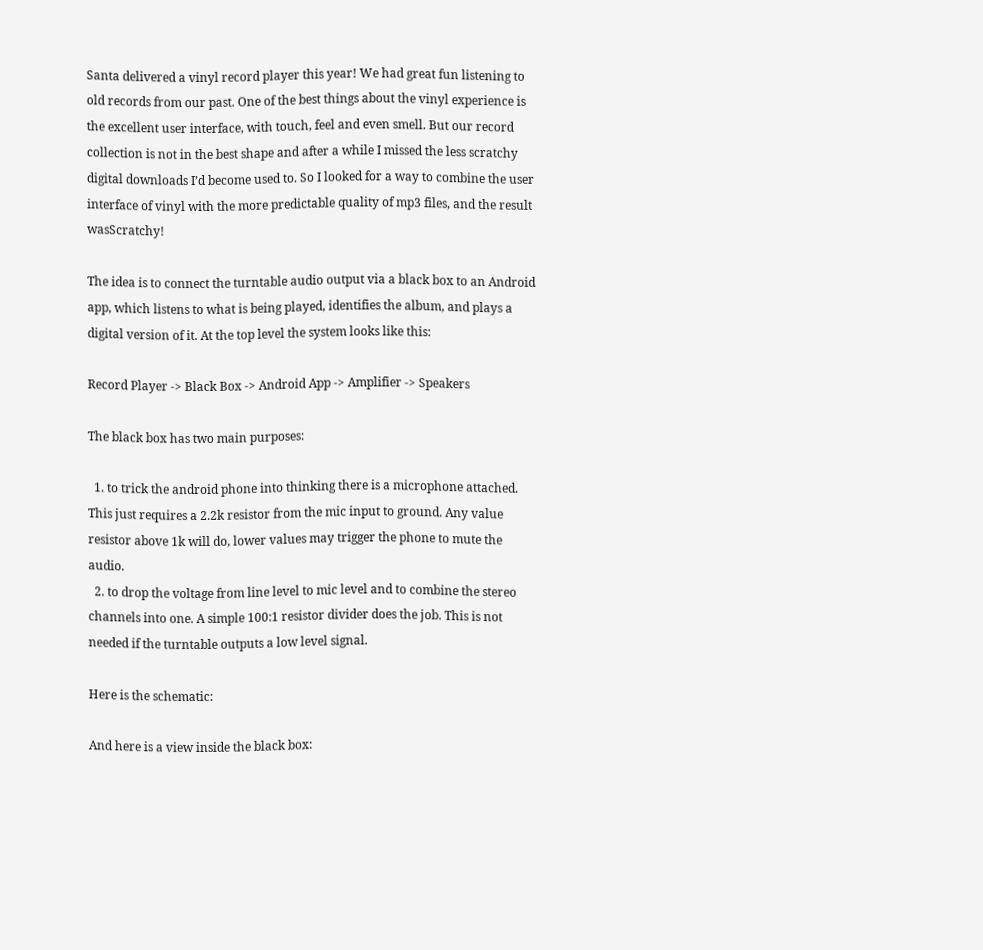Santa delivered a vinyl record player this year! We had great fun listening to old records from our past. One of the best things about the vinyl experience is the excellent user interface, with touch, feel and even smell. But our record collection is not in the best shape and after a while I missed the less scratchy digital downloads I’d become used to. So I looked for a way to combine the user interface of vinyl with the more predictable quality of mp3 files, and the result wasScratchy!

The idea is to connect the turntable audio output via a black box to an Android app, which listens to what is being played, identifies the album, and plays a digital version of it. At the top level the system looks like this:

Record Player -> Black Box -> Android App -> Amplifier -> Speakers

The black box has two main purposes:

  1. to trick the android phone into thinking there is a microphone attached. This just requires a 2.2k resistor from the mic input to ground. Any value resistor above 1k will do, lower values may trigger the phone to mute the audio.
  2. to drop the voltage from line level to mic level and to combine the stereo channels into one. A simple 100:1 resistor divider does the job. This is not needed if the turntable outputs a low level signal.

Here is the schematic:

And here is a view inside the black box: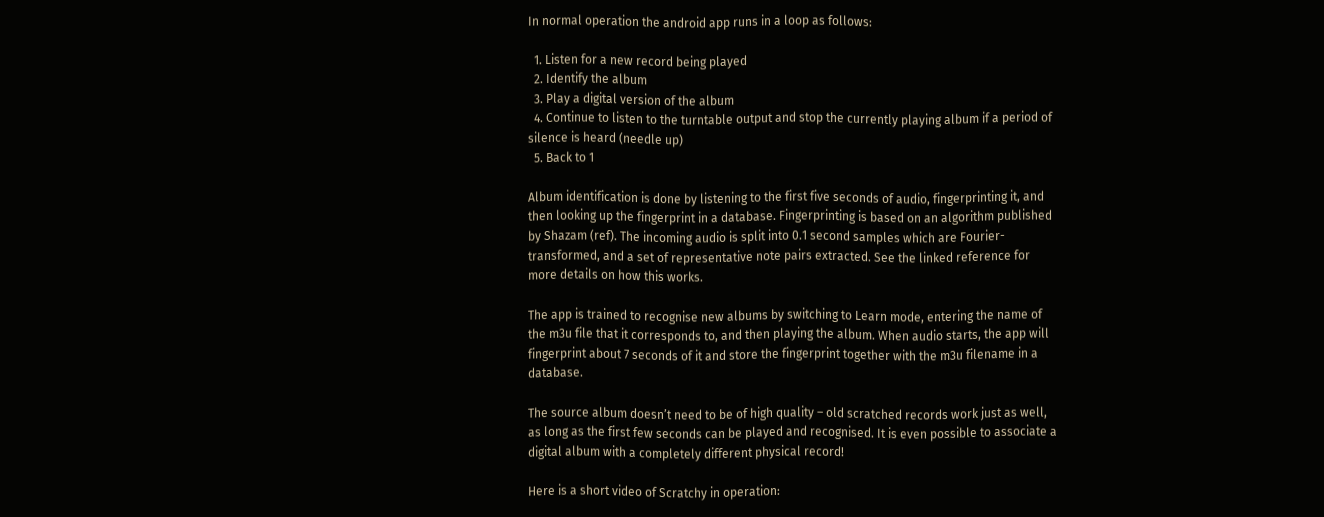In normal operation the android app runs in a loop as follows:

  1. Listen for a new record being played
  2. Identify the album
  3. Play a digital version of the album
  4. Continue to listen to the turntable output and stop the currently playing album if a period of silence is heard (needle up)
  5. Back to 1

Album identification is done by listening to the first five seconds of audio, fingerprinting it, and then looking up the fingerprint in a database. Fingerprinting is based on an algorithm published by Shazam (ref). The incoming audio is split into 0.1 second samples which are Fourier-transformed, and a set of representative note pairs extracted. See the linked reference for more details on how this works.

The app is trained to recognise new albums by switching to Learn mode, entering the name of the m3u file that it corresponds to, and then playing the album. When audio starts, the app will fingerprint about 7 seconds of it and store the fingerprint together with the m3u filename in a database.

The source album doesn’t need to be of high quality – old scratched records work just as well, as long as the first few seconds can be played and recognised. It is even possible to associate a digital album with a completely different physical record!

Here is a short video of Scratchy in operation: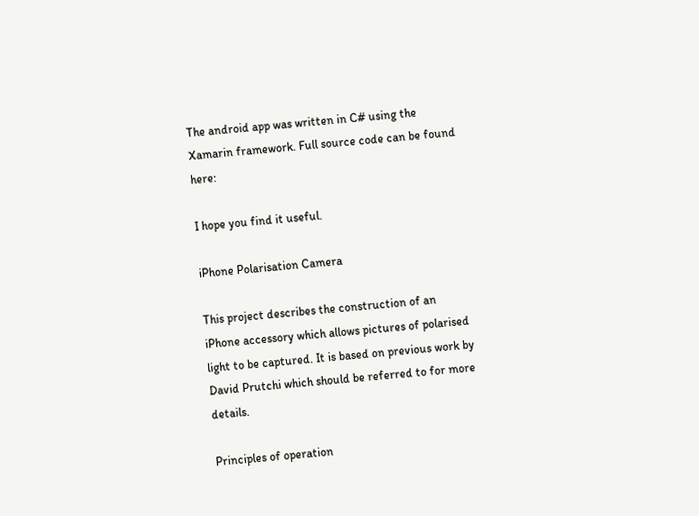The android app was written in C# using the Xamarin framework. Full source code can be found here:

I hope you find it useful.

iPhone Polarisation Camera

This project describes the construction of an iPhone accessory which allows pictures of polarised light to be captured. It is based on previous work by David Prutchi which should be referred to for more details.

Principles of operation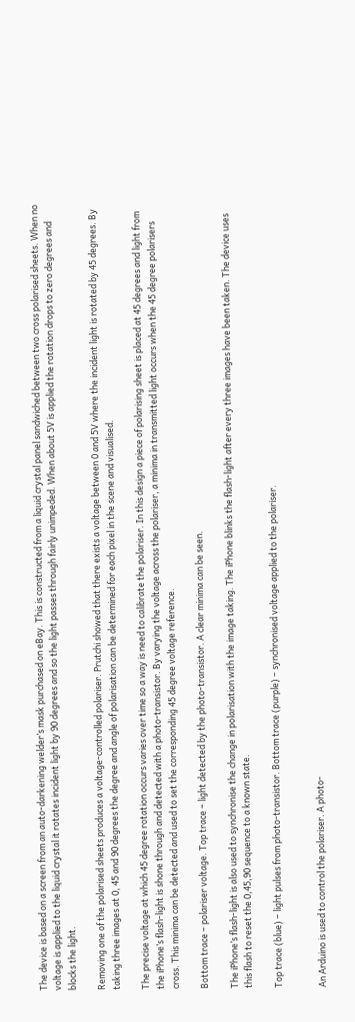The device is based on a screen from an auto-darkening welder’s mask purchased on eBay. This is constructed from a liquid crystal panel sandwiched between two cross polarised sheets. When no voltage is applied to the liquid crystal it rotates incident light by 90 degrees and so the light passes through fairly unimpeded. When about 5V is applied the rotation drops to zero degrees and blocks the light.

Removing one of the polarised sheets produces a voltage-controlled polariser. Prutchi showed that there exists a voltage between 0 and 5V where the incident light is rotated by 45 degrees. By taking three images at 0, 45 and 90 degrees the degree and angle of polarisation can be determined for each pixel in the scene and visualised.

The precise voltage at which 45 degree rotation occurs varies over time so a way is need to calibrate the polariser. In this design a piece of polarising sheet is placed at 45 degrees and light from the iPhone’s flash-light is shone through and detected with a photo-transistor. By varying the voltage across the polariser, a minima in transmitted light occurs when the 45 degree polarisers cross. This minima can be detected and used to set the corresponding 45 degree voltage reference.

Bottom trace – polariser voltage. Top trace – light detected by the photo-transistor. A clear minima can be seen.

The iPhone’s flash-light is also used to synchronise the change in polarisation with the image taking. The iPhone blinks the flash-light after every three images have been taken. The device uses this flash to reset the 0,45,90 sequence to a known state.

Top trace (blue) – light pulses from photo-transistor. Bottom trace (purple) – synchronised voltage applied to the polariser.


An Arduino is used to control the polariser. A photo-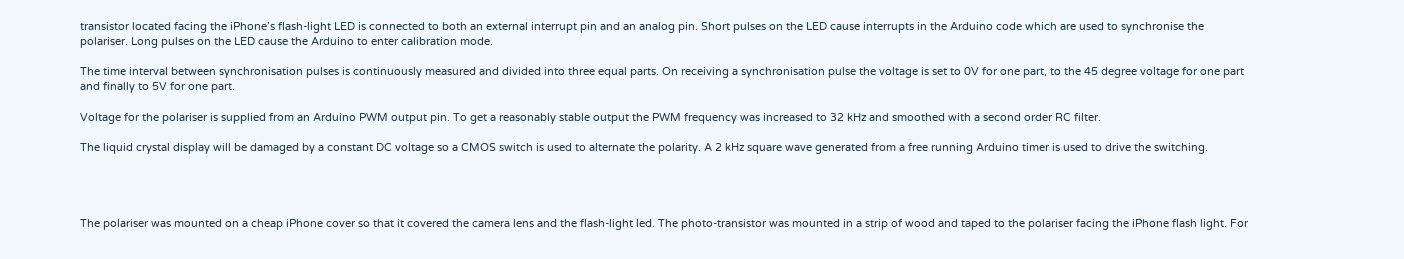transistor located facing the iPhone’s flash-light LED is connected to both an external interrupt pin and an analog pin. Short pulses on the LED cause interrupts in the Arduino code which are used to synchronise the polariser. Long pulses on the LED cause the Arduino to enter calibration mode.

The time interval between synchronisation pulses is continuously measured and divided into three equal parts. On receiving a synchronisation pulse the voltage is set to 0V for one part, to the 45 degree voltage for one part and finally to 5V for one part.

Voltage for the polariser is supplied from an Arduino PWM output pin. To get a reasonably stable output the PWM frequency was increased to 32 kHz and smoothed with a second order RC filter.

The liquid crystal display will be damaged by a constant DC voltage so a CMOS switch is used to alternate the polarity. A 2 kHz square wave generated from a free running Arduino timer is used to drive the switching.




The polariser was mounted on a cheap iPhone cover so that it covered the camera lens and the flash-light led. The photo-transistor was mounted in a strip of wood and taped to the polariser facing the iPhone flash light. For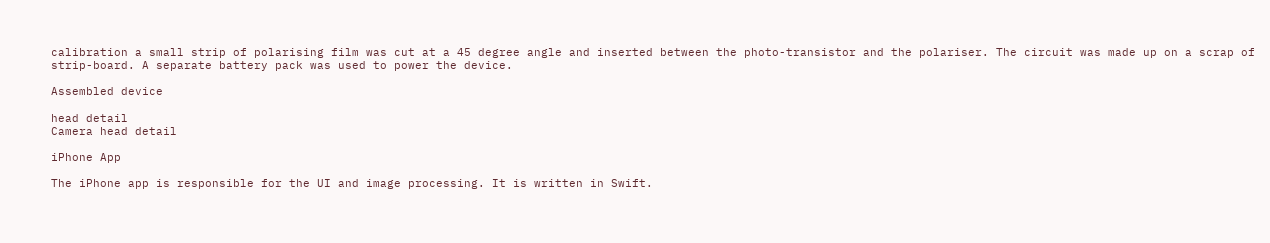calibration a small strip of polarising film was cut at a 45 degree angle and inserted between the photo-transistor and the polariser. The circuit was made up on a scrap of strip-board. A separate battery pack was used to power the device.

Assembled device

head detail
Camera head detail

iPhone App

The iPhone app is responsible for the UI and image processing. It is written in Swift.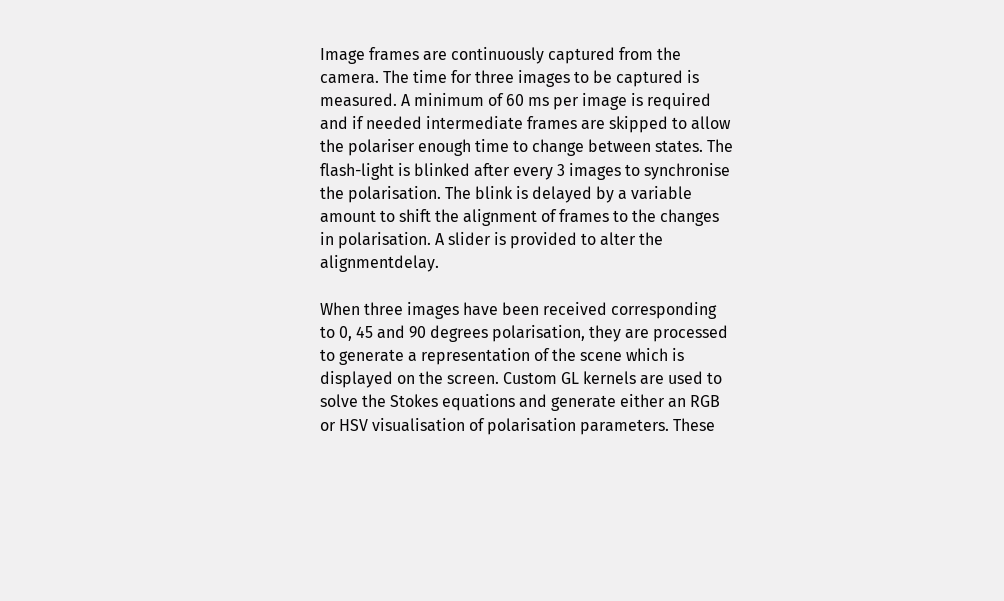Image frames are continuously captured from the camera. The time for three images to be captured is measured. A minimum of 60 ms per image is required and if needed intermediate frames are skipped to allow the polariser enough time to change between states. The flash-light is blinked after every 3 images to synchronise the polarisation. The blink is delayed by a variable amount to shift the alignment of frames to the changes in polarisation. A slider is provided to alter the alignmentdelay.

When three images have been received corresponding to 0, 45 and 90 degrees polarisation, they are processed to generate a representation of the scene which is displayed on the screen. Custom GL kernels are used to solve the Stokes equations and generate either an RGB or HSV visualisation of polarisation parameters. These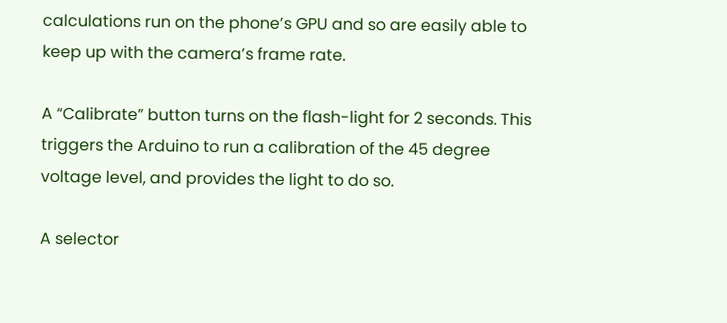calculations run on the phone’s GPU and so are easily able to keep up with the camera’s frame rate.

A “Calibrate” button turns on the flash-light for 2 seconds. This triggers the Arduino to run a calibration of the 45 degree voltage level, and provides the light to do so.

A selector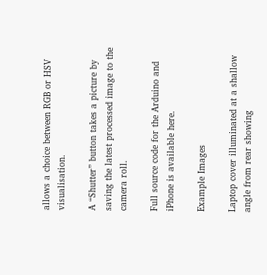allows a choice between RGB or HSV visualisation.

A “Shutter” button takes a picture by saving the latest processed image to the camera roll.

Full source code for the Arduino and iPhone is available here.

Example Images

Laptop cover illuminated at a shallow angle from rear showing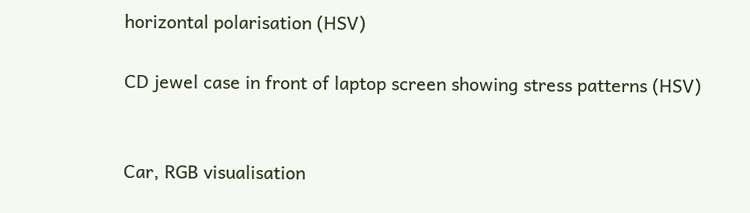horizontal polarisation (HSV)

CD jewel case in front of laptop screen showing stress patterns (HSV)


Car, RGB visualisation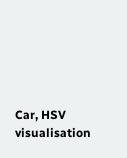Car, HSV visualisation